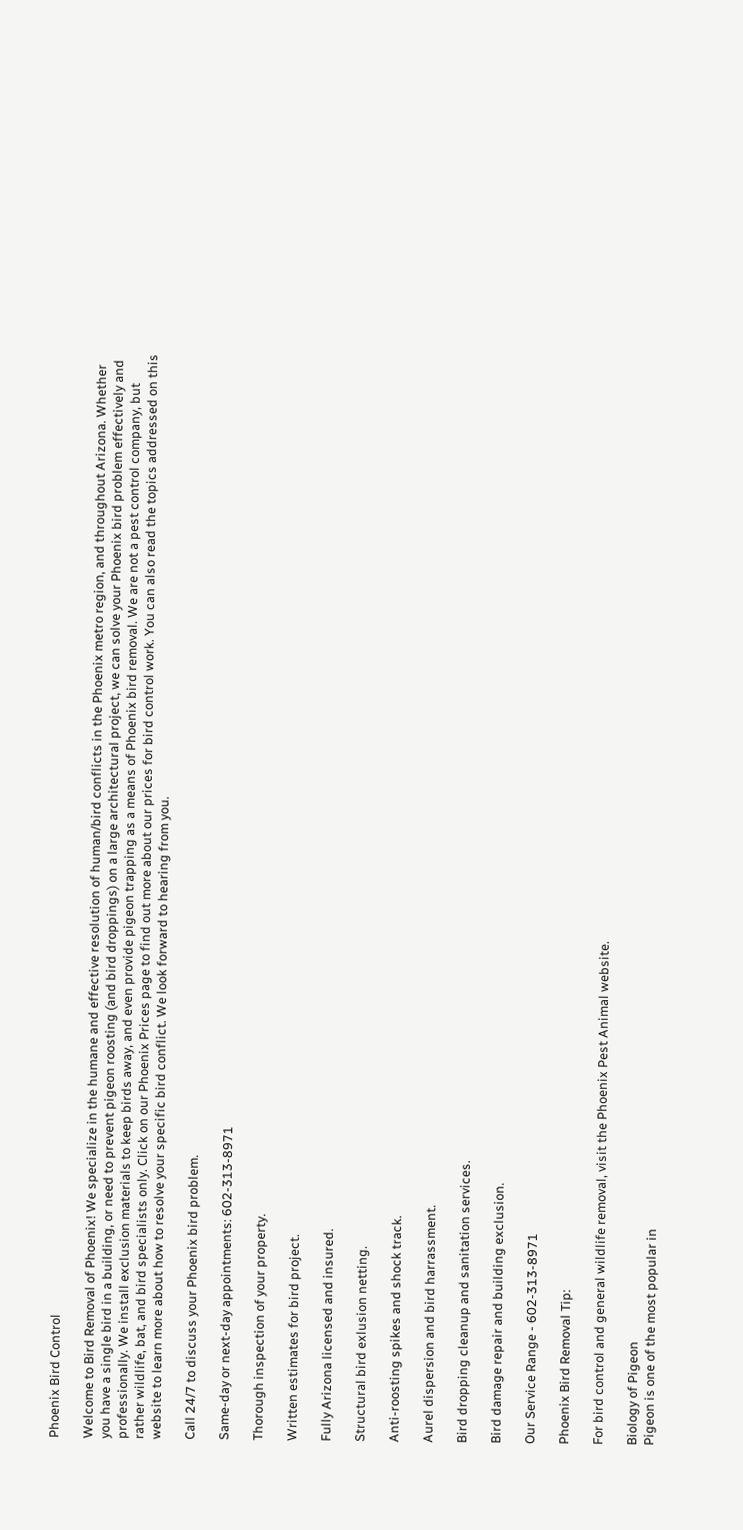Phoenix Bird Control

Welcome to Bird Removal of Phoenix! We specialize in the humane and effective resolution of human/bird conflicts in the Phoenix metro region, and throughout Arizona. Whether you have a single bird in a building, or need to prevent pigeon roosting (and bird droppings) on a large architectural project, we can solve your Phoenix bird problem effectively and professionally. We install exclusion materials to keep birds away, and even provide pigeon trapping as a means of Phoenix bird removal. We are not a pest control company, but rather wildlife, bat, and bird specialists only. Click on our Phoenix Prices page to find out more about our prices for bird control work. You can also read the topics addressed on this website to learn more about how to resolve your specific bird conflict. We look forward to hearing from you.

Call 24/7 to discuss your Phoenix bird problem.

Same-day or next-day appointments: 602-313-8971

Thorough inspection of your property.

Written estimates for bird project.

Fully Arizona licensed and insured.

Structural bird exlusion netting.

Anti-roosting spikes and shock track.

Aurel dispersion and bird harrassment.

Bird dropping cleanup and sanitation services.

Bird damage repair and building exclusion.

Our Service Range - 602-313-8971

Phoenix Bird Removal Tip:

For bird control and general wildlife removal, visit the Phoenix Pest Animal website.

Biology of Pigeon
Pigeon is one of the most popular in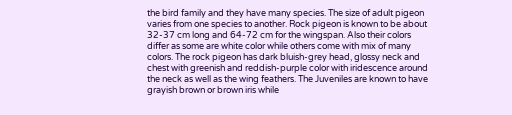the bird family and they have many species. The size of adult pigeon varies from one species to another. Rock pigeon is known to be about 32-37 cm long and 64-72 cm for the wingspan. Also their colors differ as some are white color while others come with mix of many colors. The rock pigeon has dark bluish-grey head, glossy neck and chest with greenish and reddish-purple color with iridescence around the neck as well as the wing feathers. The Juveniles are known to have grayish brown or brown iris while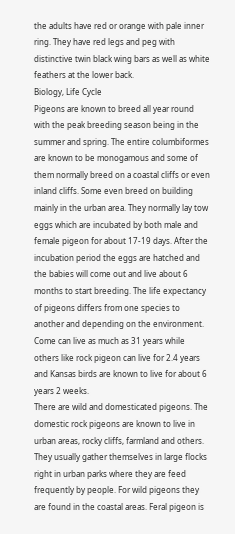the adults have red or orange with pale inner ring. They have red legs and peg with distinctive twin black wing bars as well as white feathers at the lower back.
Biology, Life Cycle
Pigeons are known to breed all year round with the peak breeding season being in the summer and spring. The entire columbiformes are known to be monogamous and some of them normally breed on a coastal cliffs or even inland cliffs. Some even breed on building mainly in the urban area. They normally lay tow eggs which are incubated by both male and female pigeon for about 17-19 days. After the incubation period the eggs are hatched and the babies will come out and live about 6 months to start breeding. The life expectancy of pigeons differs from one species to another and depending on the environment. Come can live as much as 31 years while others like rock pigeon can live for 2.4 years and Kansas birds are known to live for about 6 years 2 weeks.
There are wild and domesticated pigeons. The domestic rock pigeons are known to live in urban areas, rocky cliffs, farmland and others. They usually gather themselves in large flocks right in urban parks where they are feed frequently by people. For wild pigeons they are found in the coastal areas. Feral pigeon is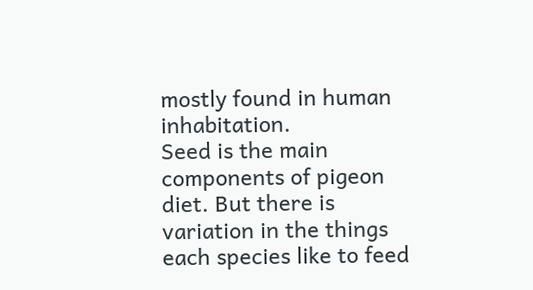mostly found in human inhabitation.
Seed is the main components of pigeon diet. But there is variation in the things each species like to feed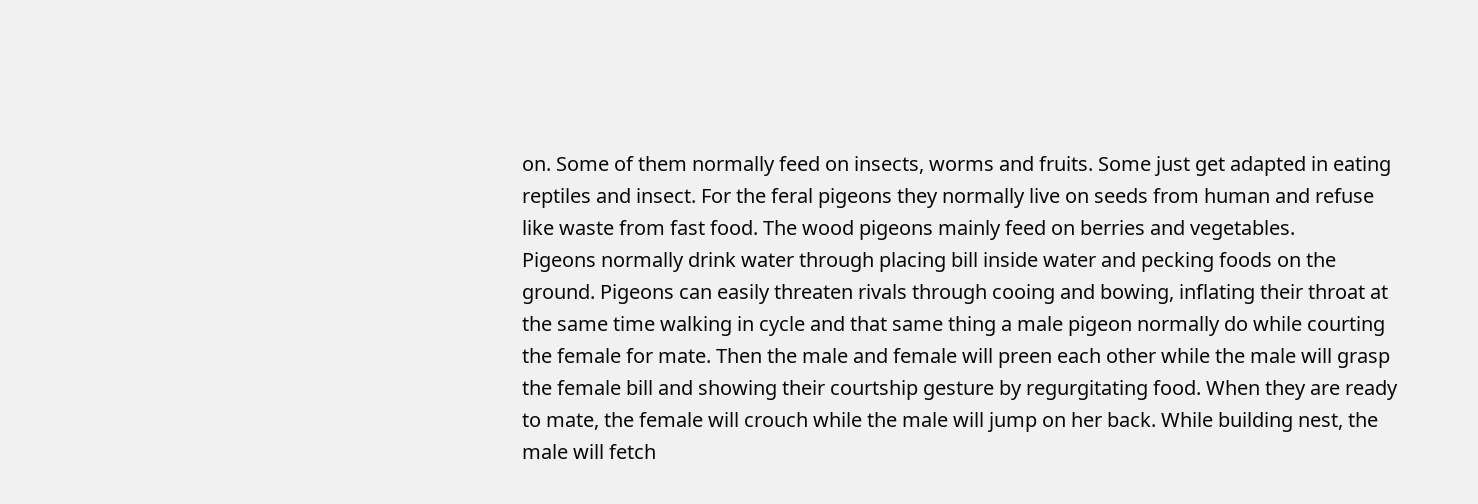on. Some of them normally feed on insects, worms and fruits. Some just get adapted in eating reptiles and insect. For the feral pigeons they normally live on seeds from human and refuse like waste from fast food. The wood pigeons mainly feed on berries and vegetables.
Pigeons normally drink water through placing bill inside water and pecking foods on the ground. Pigeons can easily threaten rivals through cooing and bowing, inflating their throat at the same time walking in cycle and that same thing a male pigeon normally do while courting the female for mate. Then the male and female will preen each other while the male will grasp the female bill and showing their courtship gesture by regurgitating food. When they are ready to mate, the female will crouch while the male will jump on her back. While building nest, the male will fetch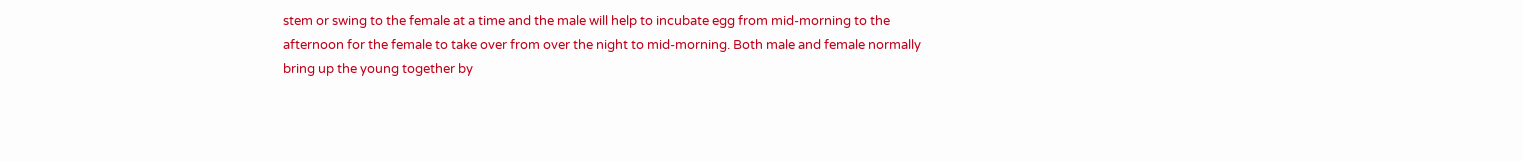stem or swing to the female at a time and the male will help to incubate egg from mid-morning to the afternoon for the female to take over from over the night to mid-morning. Both male and female normally bring up the young together by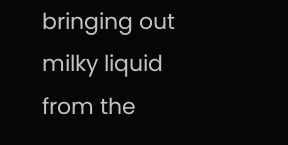bringing out milky liquid from the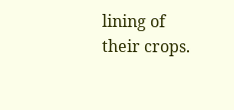lining of their crops.